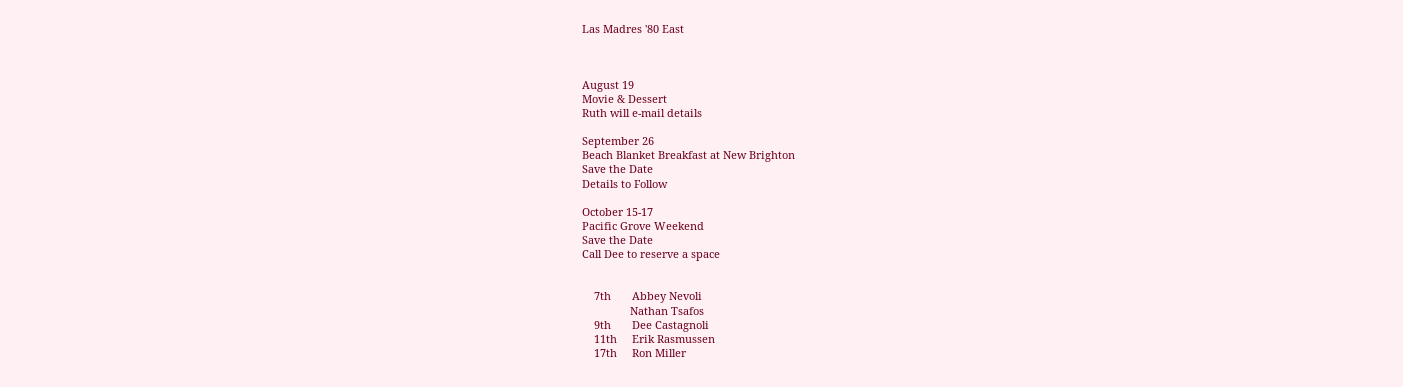Las Madres '80 East



August 19
Movie & Dessert
Ruth will e-mail details

September 26
Beach Blanket Breakfast at New Brighton
Save the Date
Details to Follow

October 15-17
Pacific Grove Weekend
Save the Date
Call Dee to reserve a space


    7th       Abbey Nevoli
                Nathan Tsafos
    9th       Dee Castagnoli
    11th     Erik Rasmussen
    17th     Ron Miller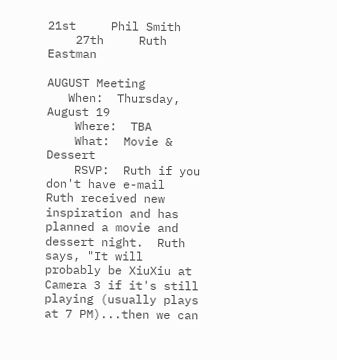21st     Phil Smith
    27th     Ruth Eastman

AUGUST Meeting
   When:  Thursday, August 19
    Where:  TBA
    What:  Movie & Dessert
    RSVP:  Ruth if you don't have e-mail
Ruth received new inspiration and has planned a movie and dessert night.  Ruth says, "It will probably be XiuXiu at Camera 3 if it's still playing (usually plays at 7 PM)...then we can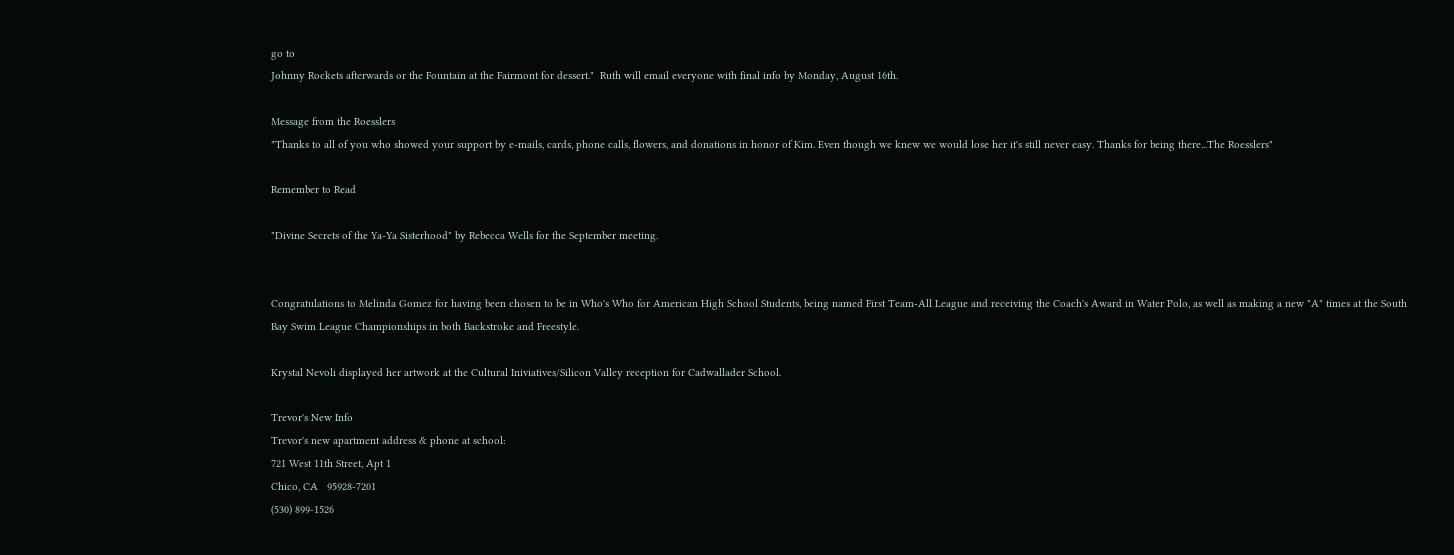go to
Johnny Rockets afterwards or the Fountain at the Fairmont for dessert."  Ruth will email everyone with final info by Monday, August 16th.

Message from the Roesslers
"Thanks to all of you who showed your support by e-mails, cards, phone calls, flowers, and donations in honor of Kim. Even though we knew we would lose her it's still never easy. Thanks for being there...The Roesslers"

Remember to Read

"Divine Secrets of the Ya-Ya Sisterhood" by Rebecca Wells for the September meeting.


Congratulations to Melinda Gomez for having been chosen to be in Who's Who for American High School Students, being named First Team-All League and receiving the Coach's Award in Water Polo, as well as making a new "A" times at the South Bay Swim League Championships in both Backstroke and Freestyle.

Krystal Nevoli displayed her artwork at the Cultural Iniviatives/Silicon Valley reception for Cadwallader School.

Trevor's New Info
Trevor's new apartment address & phone at school:
721 West 11th Street, Apt 1
Chico, CA   95928-7201
(530) 899-1526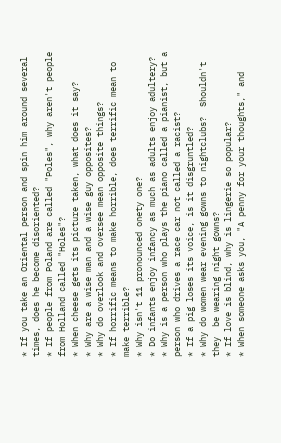* If you take an Oriental person and spin him around several times, does he become disoriented?
* If people from Poland are called "Poles", why aren't people from Holland called "Holes"?
* When cheese gets its picture taken, what does it say?
* Why are a wise man and a wise guy opposites?
* Why do overlook and oversee mean opposite things?
* If horrific means to make horrible, does terrific mean to make terrible?
* Why isn't 11 pronounced onety one?
* Do infants enjoy infancy as much as adults enjoy adultery?
* Why is a person who plays the piano called a pianist, but a person who drives a race car not called a racist?
* If a pig loses its voice, is it disgruntled?
* Why do women wear evening gowns to nightclubs?  Shouldn't they  be wearing night gowns?
* If love is blind, why is lingerie so popular?
* When someone asks you, "A penny for your thoughts," and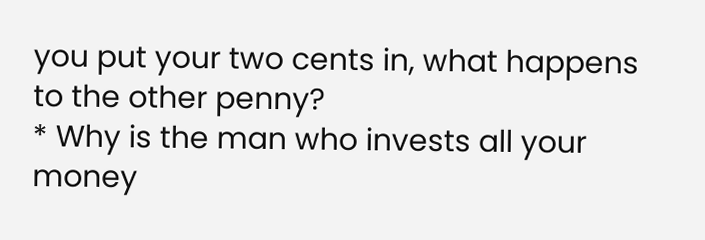you put your two cents in, what happens to the other penny?
* Why is the man who invests all your money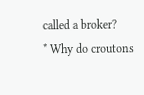called a broker?
* Why do croutons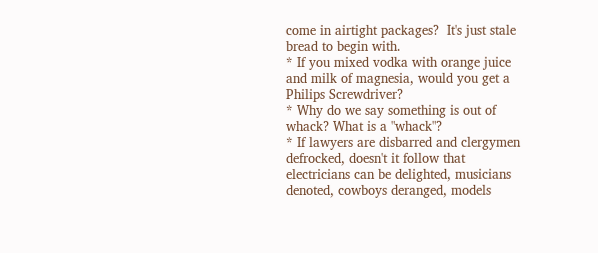come in airtight packages?  It's just stale bread to begin with.
* If you mixed vodka with orange juice and milk of magnesia, would you get a Philips Screwdriver?
* Why do we say something is out of whack? What is a "whack"?
* If lawyers are disbarred and clergymen defrocked, doesn't it follow that electricians can be delighted, musicians denoted, cowboys deranged, models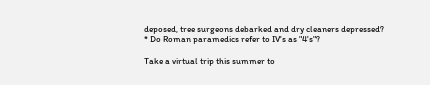deposed, tree surgeons debarked and dry cleaners depressed?
* Do Roman paramedics refer to IV's as "4's"?

Take a virtual trip this summer to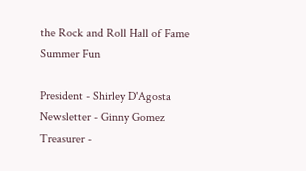the Rock and Roll Hall of Fame
Summer Fun

President - Shirley D'Agosta
Newsletter - Ginny Gomez
Treasurer -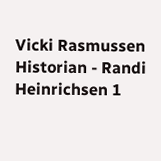Vicki Rasmussen
Historian - Randi Heinrichsen 1